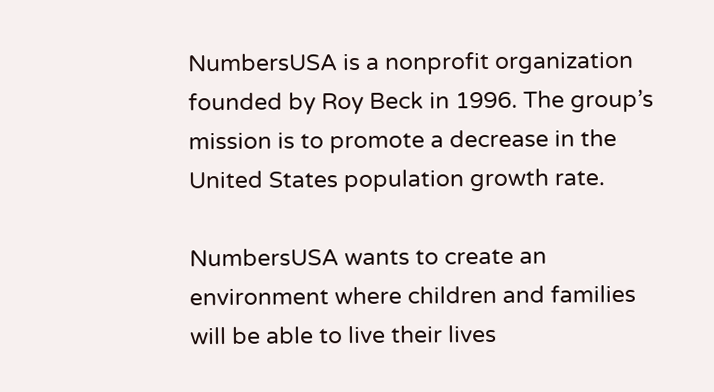NumbersUSA is a nonprofit organization founded by Roy Beck in 1996. The group’s mission is to promote a decrease in the United States population growth rate.

NumbersUSA wants to create an environment where children and families will be able to live their lives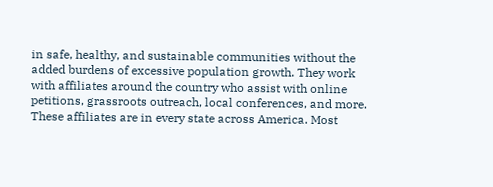in safe, healthy, and sustainable communities without the added burdens of excessive population growth. They work with affiliates around the country who assist with online petitions, grassroots outreach, local conferences, and more. These affiliates are in every state across America. Most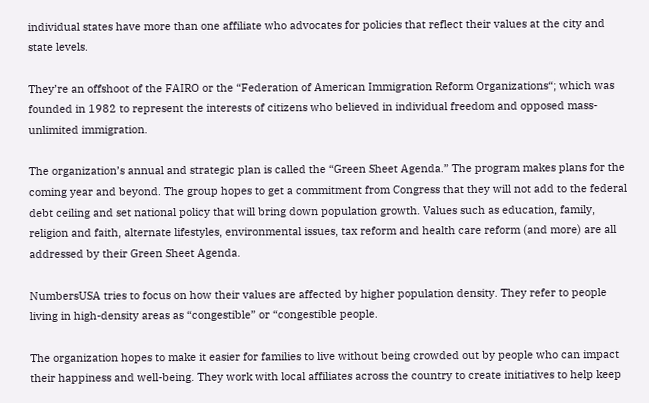individual states have more than one affiliate who advocates for policies that reflect their values at the city and state levels.

They’re an offshoot of the FAIRO or the “Federation of American Immigration Reform Organizations“; which was founded in 1982 to represent the interests of citizens who believed in individual freedom and opposed mass-unlimited immigration.

The organization’s annual and strategic plan is called the “Green Sheet Agenda.” The program makes plans for the coming year and beyond. The group hopes to get a commitment from Congress that they will not add to the federal debt ceiling and set national policy that will bring down population growth. Values such as education, family, religion and faith, alternate lifestyles, environmental issues, tax reform and health care reform (and more) are all addressed by their Green Sheet Agenda.

NumbersUSA tries to focus on how their values are affected by higher population density. They refer to people living in high-density areas as “congestible” or “congestible people.

The organization hopes to make it easier for families to live without being crowded out by people who can impact their happiness and well-being. They work with local affiliates across the country to create initiatives to help keep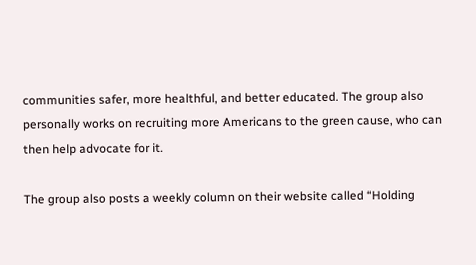communities safer, more healthful, and better educated. The group also personally works on recruiting more Americans to the green cause, who can then help advocate for it.

The group also posts a weekly column on their website called “Holding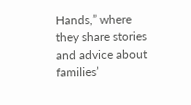Hands,” where they share stories and advice about families’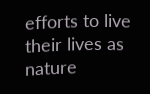efforts to live their lives as nature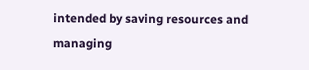intended by saving resources and managing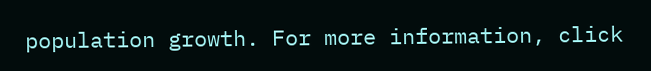population growth. For more information, click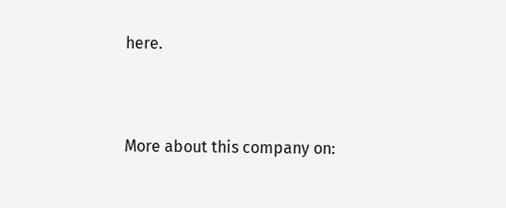here.


More about this company on: